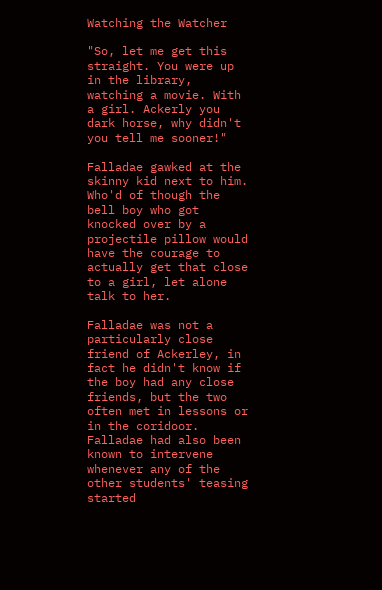Watching the Watcher

"So, let me get this straight. You were up in the library, watching a movie. With a girl. Ackerly you dark horse, why didn't you tell me sooner!"

Falladae gawked at the skinny kid next to him. Who'd of though the bell boy who got knocked over by a projectile pillow would have the courage to actually get that close to a girl, let alone talk to her.

Falladae was not a particularly close friend of Ackerley, in fact he didn't know if the boy had any close friends, but the two often met in lessons or in the coridoor. Falladae had also been known to intervene whenever any of the other students' teasing started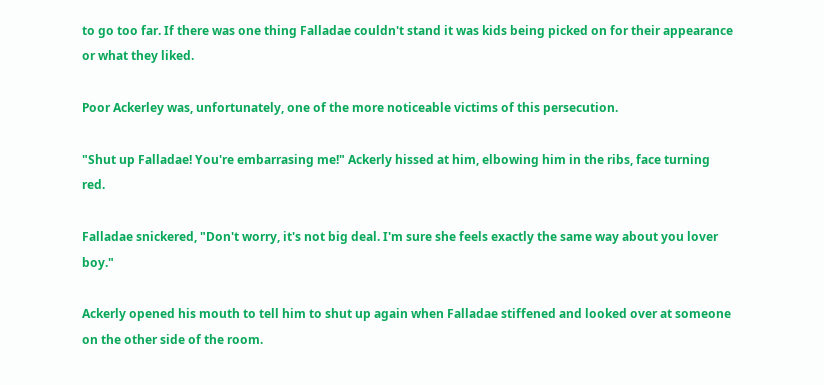to go too far. If there was one thing Falladae couldn't stand it was kids being picked on for their appearance or what they liked.

Poor Ackerley was, unfortunately, one of the more noticeable victims of this persecution.

"Shut up Falladae! You're embarrasing me!" Ackerly hissed at him, elbowing him in the ribs, face turning red.

Falladae snickered, "Don't worry, it's not big deal. I'm sure she feels exactly the same way about you lover boy."

Ackerly opened his mouth to tell him to shut up again when Falladae stiffened and looked over at someone on the other side of the room.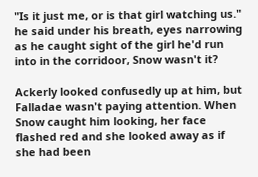"Is it just me, or is that girl watching us." he said under his breath, eyes narrowing as he caught sight of the girl he'd run into in the corridoor, Snow wasn't it?

Ackerly looked confusedly up at him, but Falladae wasn't paying attention. When Snow caught him looking, her face flashed red and she looked away as if she had been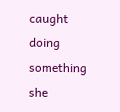caught doing something she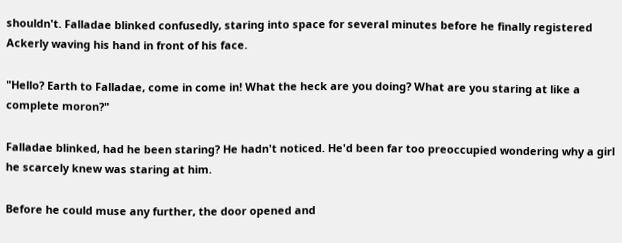shouldn't. Falladae blinked confusedly, staring into space for several minutes before he finally registered Ackerly waving his hand in front of his face.

"Hello? Earth to Falladae, come in come in! What the heck are you doing? What are you staring at like a complete moron?"

Falladae blinked, had he been staring? He hadn't noticed. He'd been far too preoccupied wondering why a girl he scarcely knew was staring at him.

Before he could muse any further, the door opened and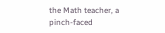the Math teacher, a pinch-faced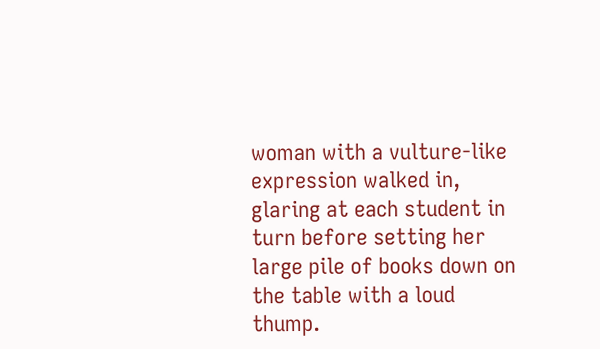woman with a vulture-like expression walked in, glaring at each student in turn before setting her large pile of books down on the table with a loud thump.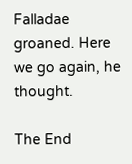Falladae groaned. Here we go again, he thought.

The End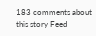183 comments about this story Feed